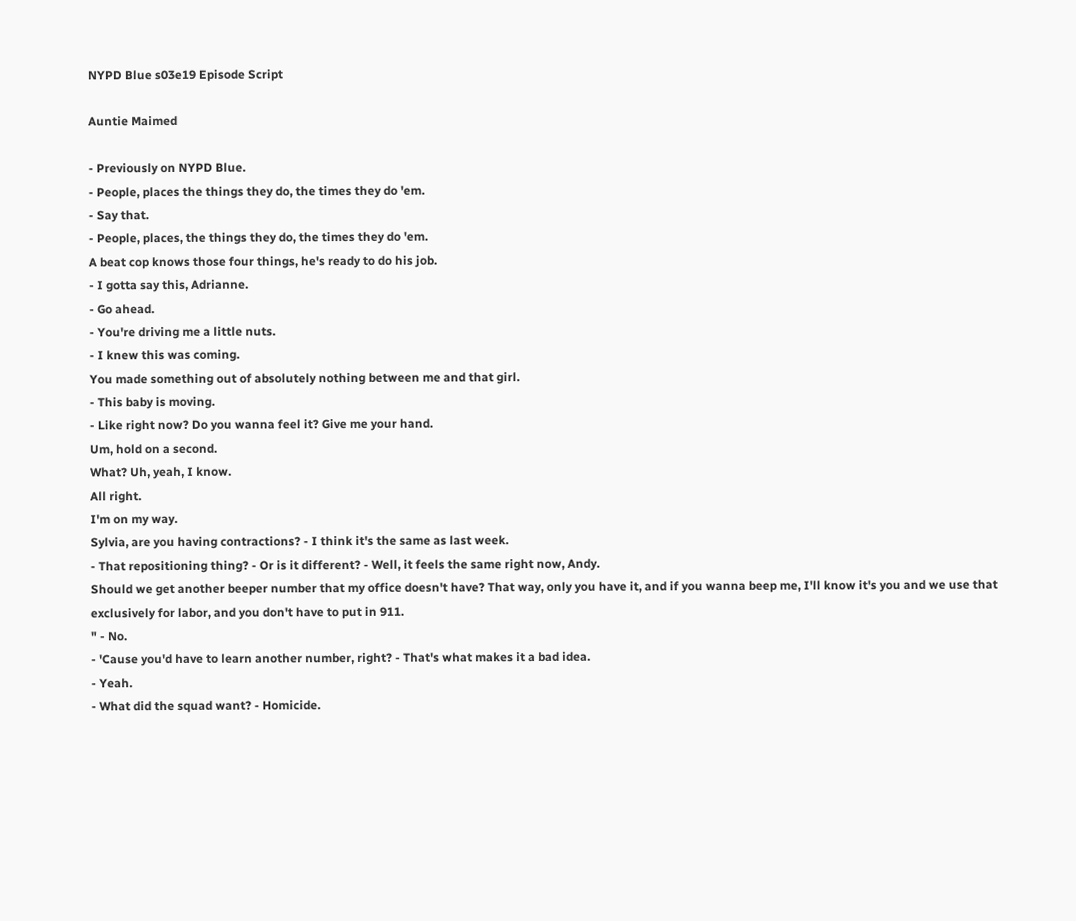NYPD Blue s03e19 Episode Script

Auntie Maimed

- Previously on NYPD Blue.
- People, places the things they do, the times they do 'em.
- Say that.
- People, places, the things they do, the times they do 'em.
A beat cop knows those four things, he's ready to do his job.
- I gotta say this, Adrianne.
- Go ahead.
- You're driving me a little nuts.
- I knew this was coming.
You made something out of absolutely nothing between me and that girl.
- This baby is moving.
- Like right now? Do you wanna feel it? Give me your hand.
Um, hold on a second.
What? Uh, yeah, I know.
All right.
I'm on my way.
Sylvia, are you having contractions? - I think it's the same as last week.
- That repositioning thing? - Or is it different? - Well, it feels the same right now, Andy.
Should we get another beeper number that my office doesn't have? That way, only you have it, and if you wanna beep me, I'll know it's you and we use that exclusively for labor, and you don't have to put in 911.
" - No.
- 'Cause you'd have to learn another number, right? - That's what makes it a bad idea.
- Yeah.
- What did the squad want? - Homicide.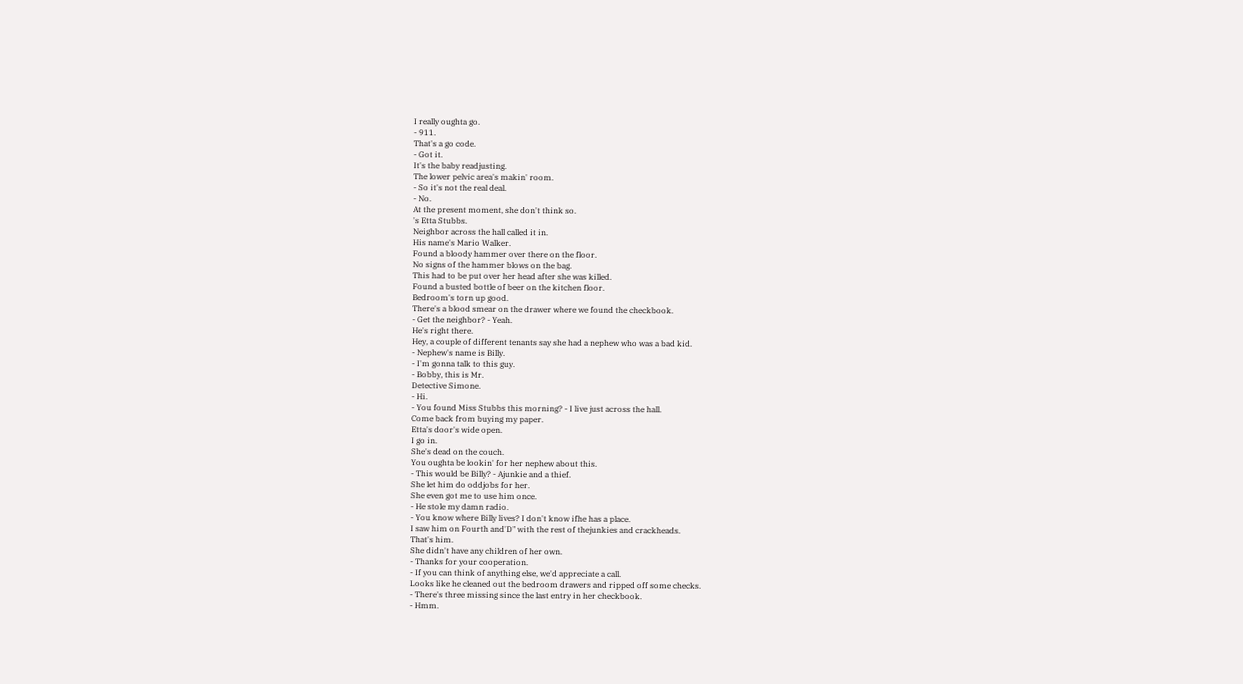I really oughta go.
- 911.
That's a go code.
- Got it.
It's the baby readjusting.
The lower pelvic area's makin' room.
- So it's not the real deal.
- No.
At the present moment, she don't think so.
's Etta Stubbs.
Neighbor across the hall called it in.
His name's Mario Walker.
Found a bloody hammer over there on the floor.
No signs of the hammer blows on the bag.
This had to be put over her head after she was killed.
Found a busted bottle of beer on the kitchen floor.
Bedroom's torn up good.
There's a blood smear on the drawer where we found the checkbook.
- Get the neighbor? - Yeah.
He's right there.
Hey, a couple of different tenants say she had a nephew who was a bad kid.
- Nephew's name is Billy.
- I'm gonna talk to this guy.
- Bobby, this is Mr.
Detective Simone.
- Hi.
- You found Miss Stubbs this morning? - I live just across the hall.
Come back from buying my paper.
Etta's door's wide open.
I go in.
She's dead on the couch.
You oughta be lookin' for her nephew about this.
- This would be Billy? - Ajunkie and a thief.
She let him do oddjobs for her.
She even got me to use him once.
- He stole my damn radio.
- You know where Billy lives? I don't know ifhe has a place.
I saw him on Fourth and'D" with the rest of thejunkies and crackheads.
That's him.
She didn't have any children of her own.
- Thanks for your cooperation.
- If you can think of anything else, we'd appreciate a call.
Looks like he cleaned out the bedroom drawers and ripped off some checks.
- There's three missing since the last entry in her checkbook.
- Hmm.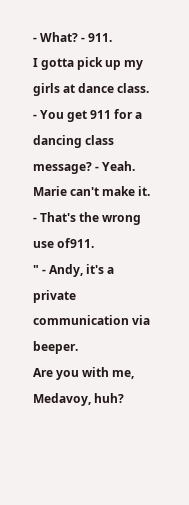- What? - 911.
I gotta pick up my girls at dance class.
- You get 911 for a dancing class message? - Yeah.
Marie can't make it.
- That's the wrong use of911.
" - Andy, it's a private communication via beeper.
Are you with me, Medavoy, huh?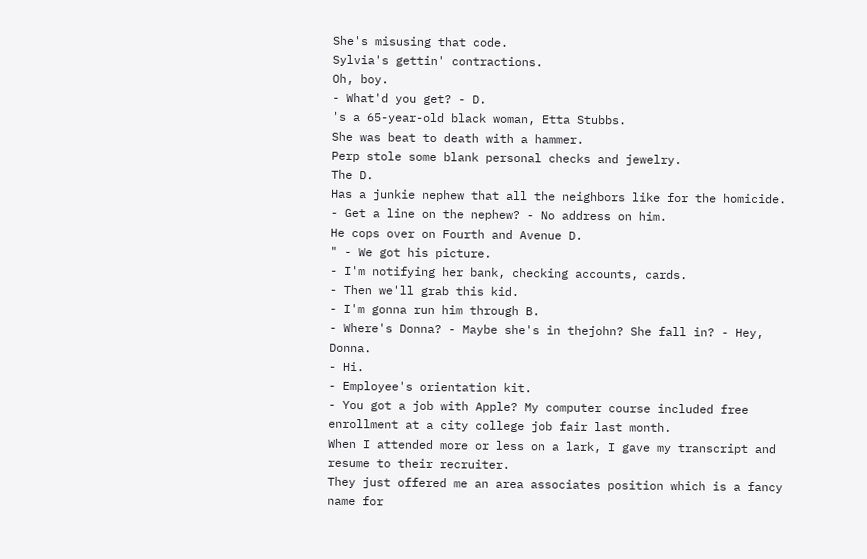She's misusing that code.
Sylvia's gettin' contractions.
Oh, boy.
- What'd you get? - D.
's a 65-year-old black woman, Etta Stubbs.
She was beat to death with a hammer.
Perp stole some blank personal checks and jewelry.
The D.
Has a junkie nephew that all the neighbors like for the homicide.
- Get a line on the nephew? - No address on him.
He cops over on Fourth and Avenue D.
" - We got his picture.
- I'm notifying her bank, checking accounts, cards.
- Then we'll grab this kid.
- I'm gonna run him through B.
- Where's Donna? - Maybe she's in thejohn? She fall in? - Hey, Donna.
- Hi.
- Employee's orientation kit.
- You got a job with Apple? My computer course included free enrollment at a city college job fair last month.
When I attended more or less on a lark, I gave my transcript and resume to their recruiter.
They just offered me an area associates position which is a fancy name for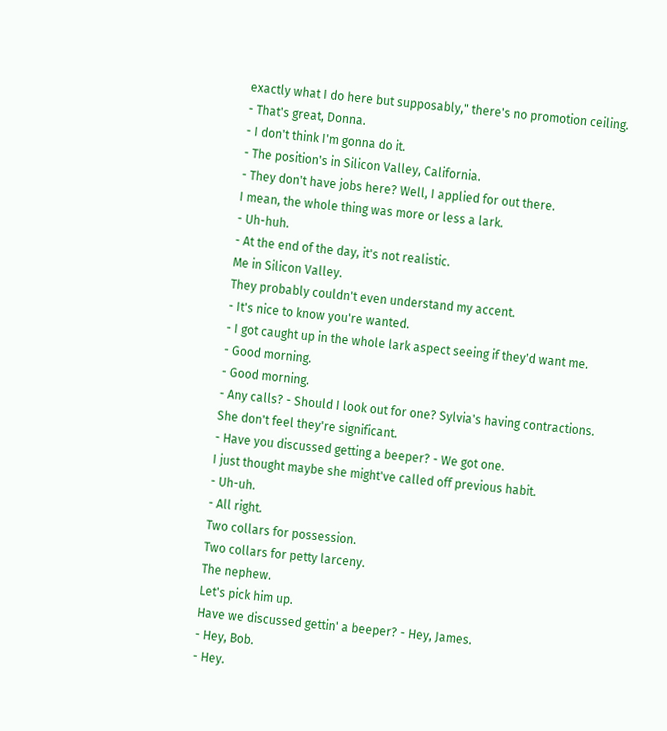exactly what I do here but supposably," there's no promotion ceiling.
- That's great, Donna.
- I don't think I'm gonna do it.
- The position's in Silicon Valley, California.
- They don't have jobs here? Well, I applied for out there.
I mean, the whole thing was more or less a lark.
- Uh-huh.
- At the end of the day, it's not realistic.
Me in Silicon Valley.
They probably couldn't even understand my accent.
- It's nice to know you're wanted.
- I got caught up in the whole lark aspect seeing if they'd want me.
- Good morning.
- Good morning.
- Any calls? - Should I look out for one? Sylvia's having contractions.
She don't feel they're significant.
- Have you discussed getting a beeper? - We got one.
I just thought maybe she might've called off previous habit.
- Uh-uh.
- All right.
Two collars for possession.
Two collars for petty larceny.
The nephew.
Let's pick him up.
Have we discussed gettin' a beeper? - Hey, James.
- Hey, Bob.
- Hey.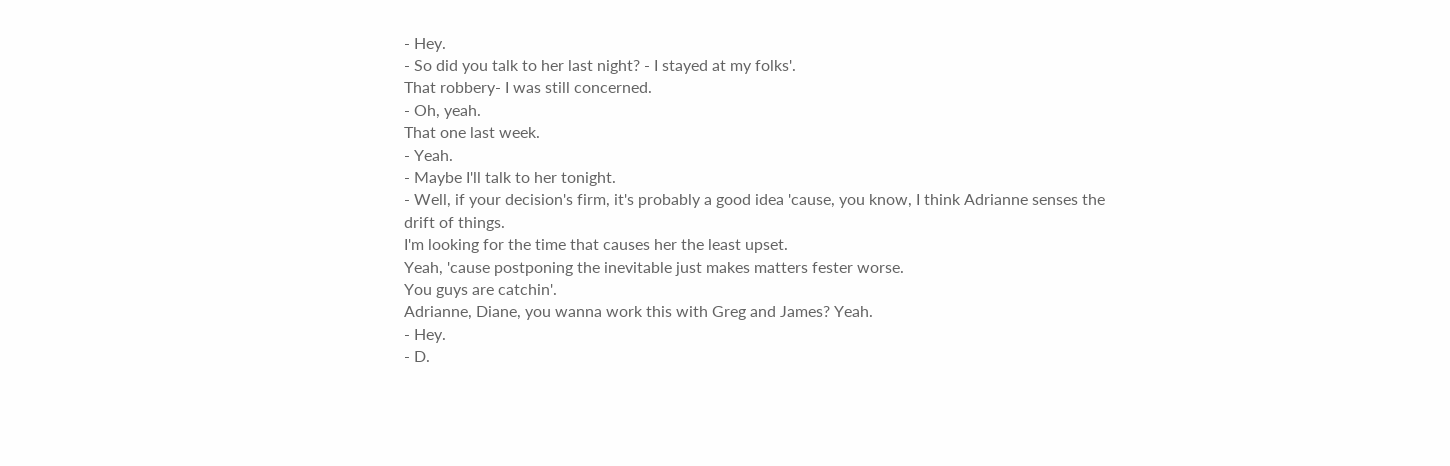- Hey.
- So did you talk to her last night? - I stayed at my folks'.
That robbery- I was still concerned.
- Oh, yeah.
That one last week.
- Yeah.
- Maybe I'll talk to her tonight.
- Well, if your decision's firm, it's probably a good idea 'cause, you know, I think Adrianne senses the drift of things.
I'm looking for the time that causes her the least upset.
Yeah, 'cause postponing the inevitable just makes matters fester worse.
You guys are catchin'.
Adrianne, Diane, you wanna work this with Greg and James? Yeah.
- Hey.
- D.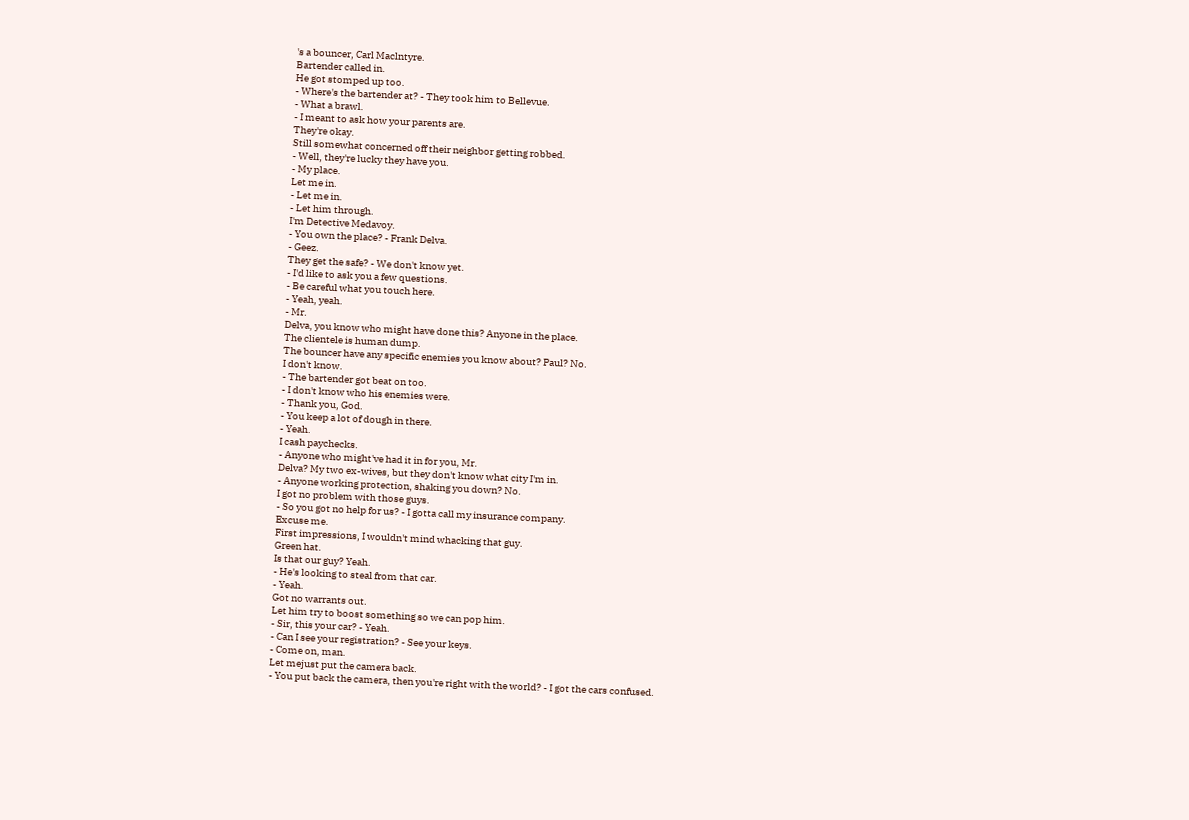's a bouncer, Carl Maclntyre.
Bartender called in.
He got stomped up too.
- Where's the bartender at? - They took him to Bellevue.
- What a brawl.
- I meant to ask how your parents are.
They're okay.
Still somewhat concerned off their neighbor getting robbed.
- Well, they're lucky they have you.
- My place.
Let me in.
- Let me in.
- Let him through.
I'm Detective Medavoy.
- You own the place? - Frank Delva.
- Geez.
They get the safe? - We don't know yet.
- I'd like to ask you a few questions.
- Be careful what you touch here.
- Yeah, yeah.
- Mr.
Delva, you know who might have done this? Anyone in the place.
The clientele is human dump.
The bouncer have any specific enemies you know about? Paul? No.
I don't know.
- The bartender got beat on too.
- I don't know who his enemies were.
- Thank you, God.
- You keep a lot of dough in there.
- Yeah.
I cash paychecks.
- Anyone who might've had it in for you, Mr.
Delva? My two ex-wives, but they don't know what city I'm in.
- Anyone working protection, shaking you down? No.
I got no problem with those guys.
- So you got no help for us? - I gotta call my insurance company.
Excuse me.
First impressions, I wouldn't mind whacking that guy.
Green hat.
Is that our guy? Yeah.
- He's looking to steal from that car.
- Yeah.
Got no warrants out.
Let him try to boost something so we can pop him.
- Sir, this your car? - Yeah.
- Can I see your registration? - See your keys.
- Come on, man.
Let mejust put the camera back.
- You put back the camera, then you're right with the world? - I got the cars confused.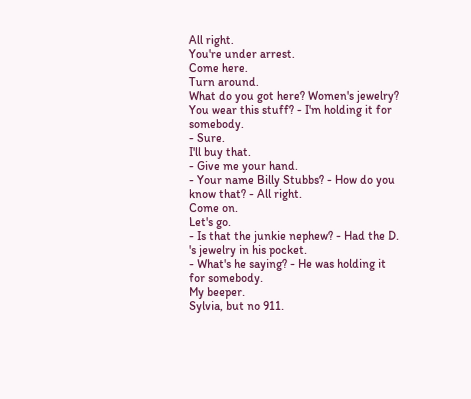All right.
You're under arrest.
Come here.
Turn around.
What do you got here? Women's jewelry? You wear this stuff? - I'm holding it for somebody.
- Sure.
I'll buy that.
- Give me your hand.
- Your name Billy Stubbs? - How do you know that? - All right.
Come on.
Let's go.
- Is that the junkie nephew? - Had the D.
's jewelry in his pocket.
- What's he saying? - He was holding it for somebody.
My beeper.
Sylvia, but no 911.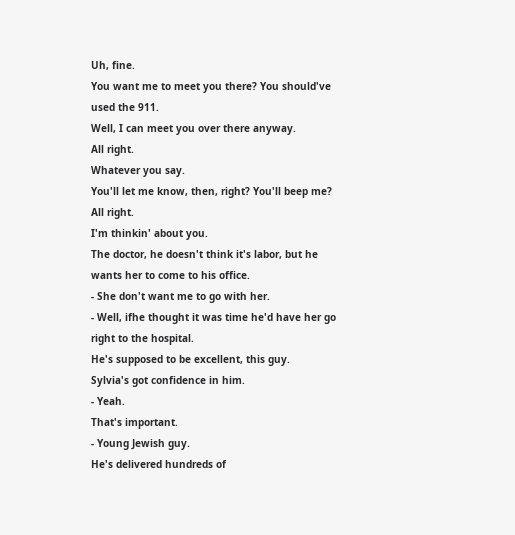Uh, fine.
You want me to meet you there? You should've used the 911.
Well, I can meet you over there anyway.
All right.
Whatever you say.
You'll let me know, then, right? You'll beep me? All right.
I'm thinkin' about you.
The doctor, he doesn't think it's labor, but he wants her to come to his office.
- She don't want me to go with her.
- Well, ifhe thought it was time he'd have her go right to the hospital.
He's supposed to be excellent, this guy.
Sylvia's got confidence in him.
- Yeah.
That's important.
- Young Jewish guy.
He's delivered hundreds of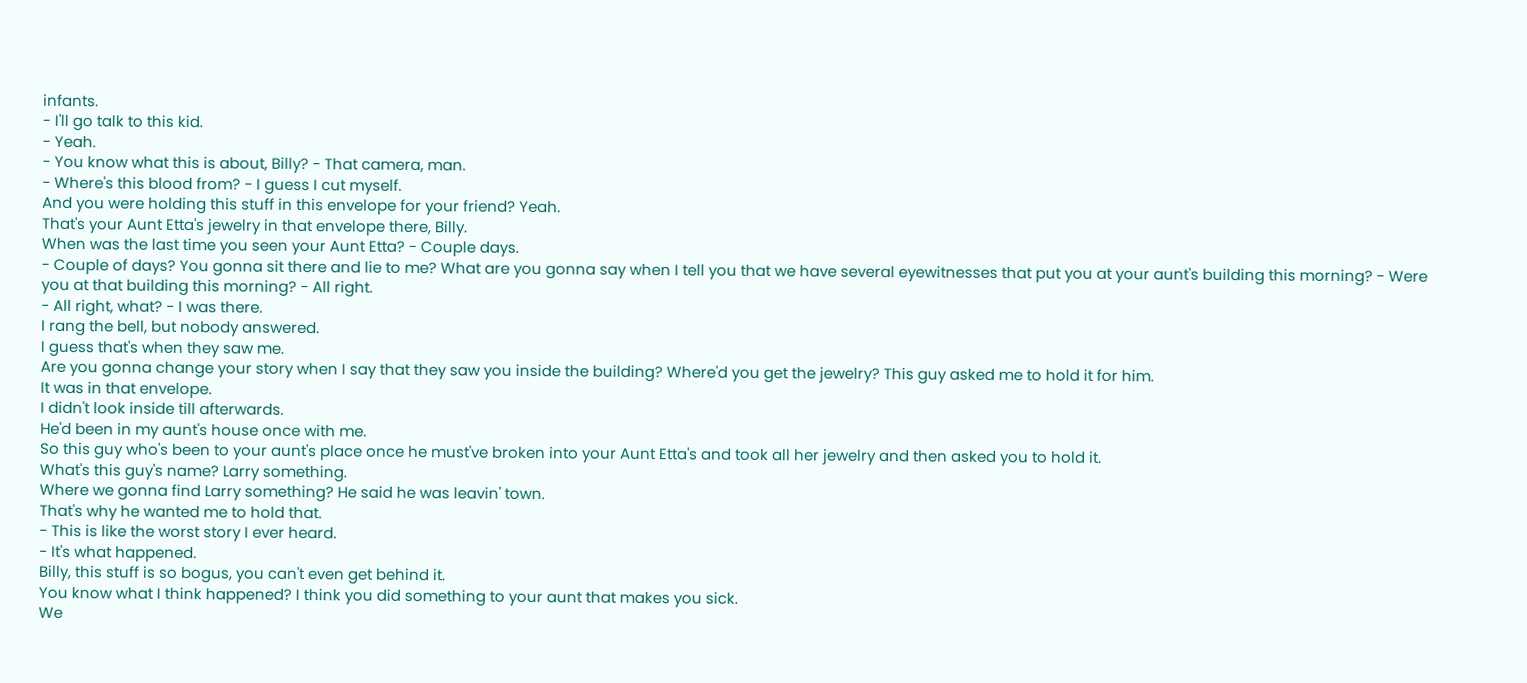infants.
- I'll go talk to this kid.
- Yeah.
- You know what this is about, Billy? - That camera, man.
- Where's this blood from? - I guess I cut myself.
And you were holding this stuff in this envelope for your friend? Yeah.
That's your Aunt Etta's jewelry in that envelope there, Billy.
When was the last time you seen your Aunt Etta? - Couple days.
- Couple of days? You gonna sit there and lie to me? What are you gonna say when I tell you that we have several eyewitnesses that put you at your aunt's building this morning? - Were you at that building this morning? - All right.
- All right, what? - I was there.
I rang the bell, but nobody answered.
I guess that's when they saw me.
Are you gonna change your story when I say that they saw you inside the building? Where'd you get the jewelry? This guy asked me to hold it for him.
It was in that envelope.
I didn't look inside till afterwards.
He'd been in my aunt's house once with me.
So this guy who's been to your aunt's place once he must've broken into your Aunt Etta's and took all her jewelry and then asked you to hold it.
What's this guy's name? Larry something.
Where we gonna find Larry something? He said he was leavin' town.
That's why he wanted me to hold that.
- This is like the worst story I ever heard.
- It's what happened.
Billy, this stuff is so bogus, you can't even get behind it.
You know what I think happened? I think you did something to your aunt that makes you sick.
We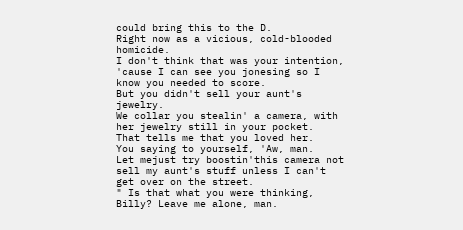could bring this to the D.
Right now as a vicious, cold-blooded homicide.
I don't think that was your intention, 'cause I can see you jonesing so I know you needed to score.
But you didn't sell your aunt's jewelry.
We collar you stealin' a camera, with her jewelry still in your pocket.
That tells me that you loved her.
You saying to yourself, 'Aw, man.
Let mejust try boostin'this camera not sell my aunt's stuff unless I can't get over on the street.
" Is that what you were thinking, Billy? Leave me alone, man.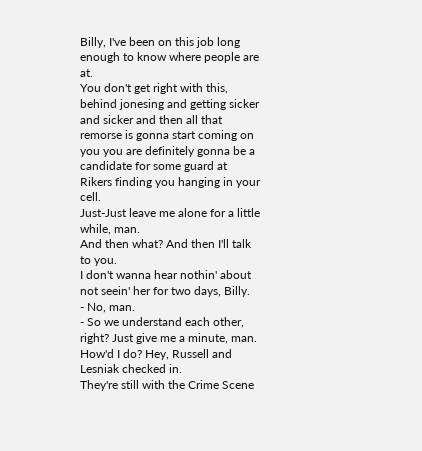Billy, I've been on this job long enough to know where people are at.
You don't get right with this, behind jonesing and getting sicker and sicker and then all that remorse is gonna start coming on you you are definitely gonna be a candidate for some guard at Rikers finding you hanging in your cell.
Just-Just leave me alone for a little while, man.
And then what? And then I'll talk to you.
I don't wanna hear nothin' about not seein' her for two days, Billy.
- No, man.
- So we understand each other, right? Just give me a minute, man.
How'd I do? Hey, Russell and Lesniak checked in.
They're still with the Crime Scene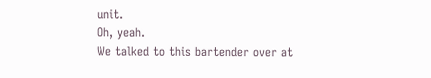unit.
Oh, yeah.
We talked to this bartender over at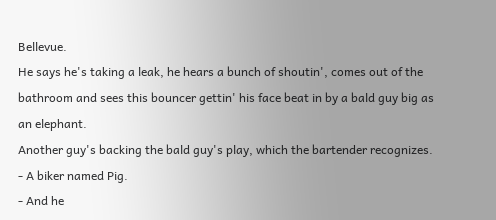Bellevue.
He says he's taking a leak, he hears a bunch of shoutin', comes out of the bathroom and sees this bouncer gettin' his face beat in by a bald guy big as an elephant.
Another guy's backing the bald guy's play, which the bartender recognizes.
- A biker named Pig.
- And he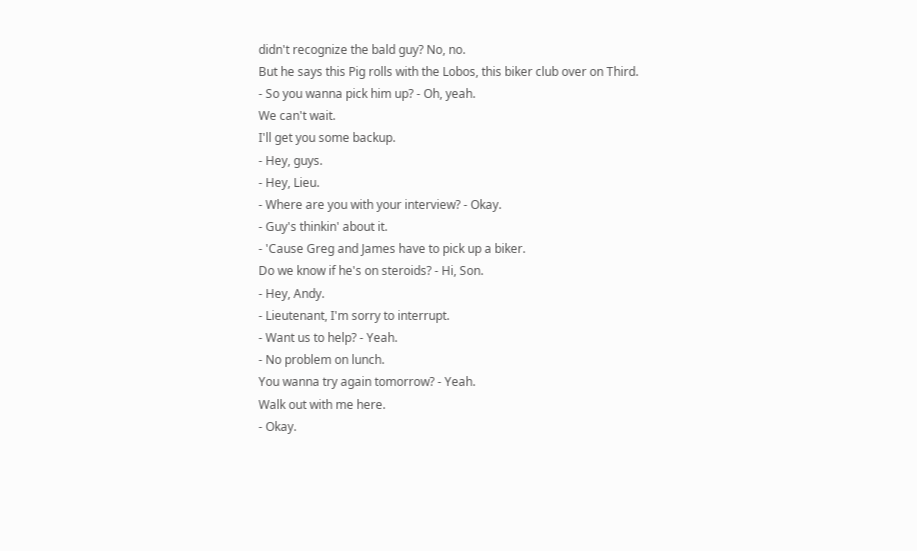didn't recognize the bald guy? No, no.
But he says this Pig rolls with the Lobos, this biker club over on Third.
- So you wanna pick him up? - Oh, yeah.
We can't wait.
I'll get you some backup.
- Hey, guys.
- Hey, Lieu.
- Where are you with your interview? - Okay.
- Guy's thinkin' about it.
- 'Cause Greg and James have to pick up a biker.
Do we know if he's on steroids? - Hi, Son.
- Hey, Andy.
- Lieutenant, I'm sorry to interrupt.
- Want us to help? - Yeah.
- No problem on lunch.
You wanna try again tomorrow? - Yeah.
Walk out with me here.
- Okay.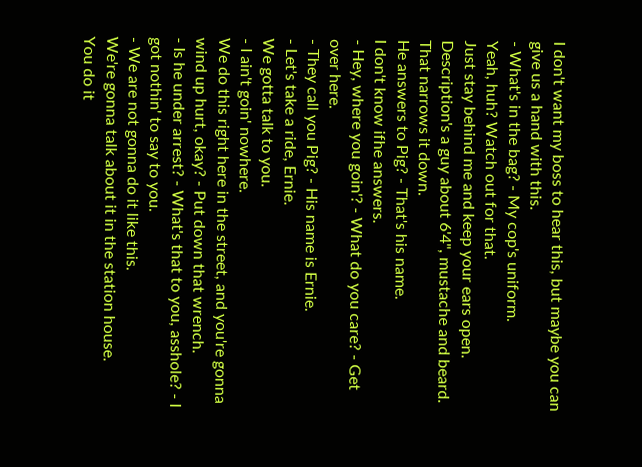I don't want my boss to hear this, but maybe you can give us a hand with this.
- What's in the bag? - My cop's uniform.
Yeah, huh? Watch out for that.
Just stay behind me and keep your ears open.
Description's a guy about 6'4", mustache and beard.
That narrows it down.
He answers to Pig? - That's his name.
I don't know ifhe answers.
- Hey, where you goin'? - What do you care? - Get over here.
- They call you Pig? - His name is Ernie.
- Let's take a ride, Ernie.
We gotta talk to you.
- I ain't goin' nowhere.
We do this right here in the street, and you're gonna wind up hurt, okay? - Put down that wrench.
- Is he under arrest? - What's that to you, asshole? - I got nothin' to say to you.
- We are not gonna do it like this.
We're gonna talk about it in the station house.
You do it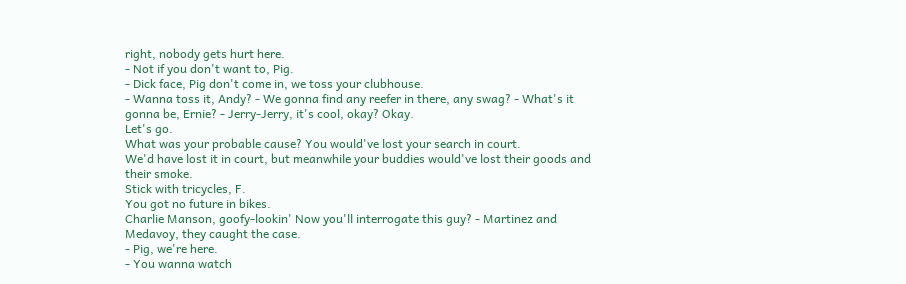right, nobody gets hurt here.
- Not if you don't want to, Pig.
- Dick face, Pig don't come in, we toss your clubhouse.
- Wanna toss it, Andy? - We gonna find any reefer in there, any swag? - What's it gonna be, Ernie? - Jerry-Jerry, it's cool, okay? Okay.
Let's go.
What was your probable cause? You would've lost your search in court.
We'd have lost it in court, but meanwhile your buddies would've lost their goods and their smoke.
Stick with tricycles, F.
You got no future in bikes.
Charlie Manson, goofy-lookin' Now you'll interrogate this guy? - Martinez and Medavoy, they caught the case.
- Pig, we're here.
- You wanna watch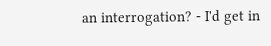an interrogation? - I'd get in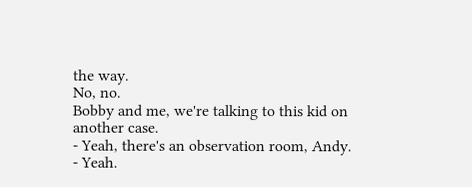the way.
No, no.
Bobby and me, we're talking to this kid on another case.
- Yeah, there's an observation room, Andy.
- Yeah.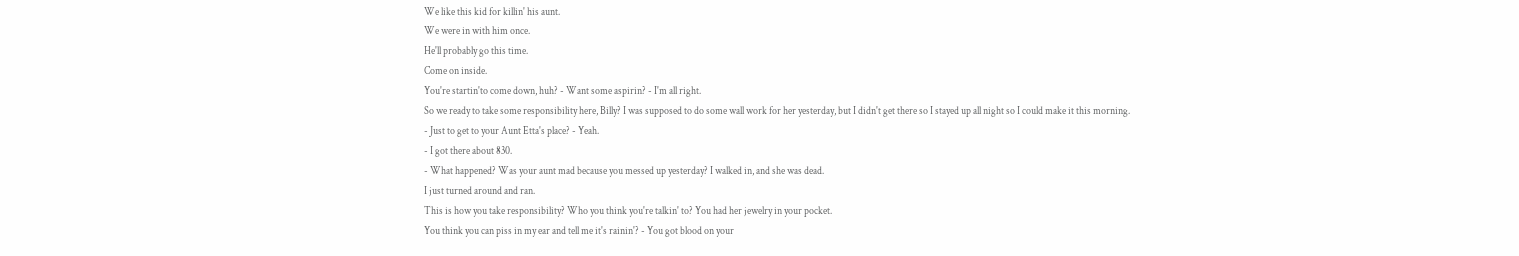We like this kid for killin' his aunt.
We were in with him once.
He'll probably go this time.
Come on inside.
You're startin'to come down, huh? - Want some aspirin? - I'm all right.
So we ready to take some responsibility here, Billy? I was supposed to do some wall work for her yesterday, but I didn't get there so I stayed up all night so I could make it this morning.
- Just to get to your Aunt Etta's place? - Yeah.
- I got there about 830.
- What happened? Was your aunt mad because you messed up yesterday? I walked in, and she was dead.
I just turned around and ran.
This is how you take responsibility? Who you think you're talkin' to? You had her jewelry in your pocket.
You think you can piss in my ear and tell me it's rainin'? - You got blood on your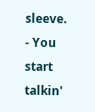sleeve.
- You start talkin'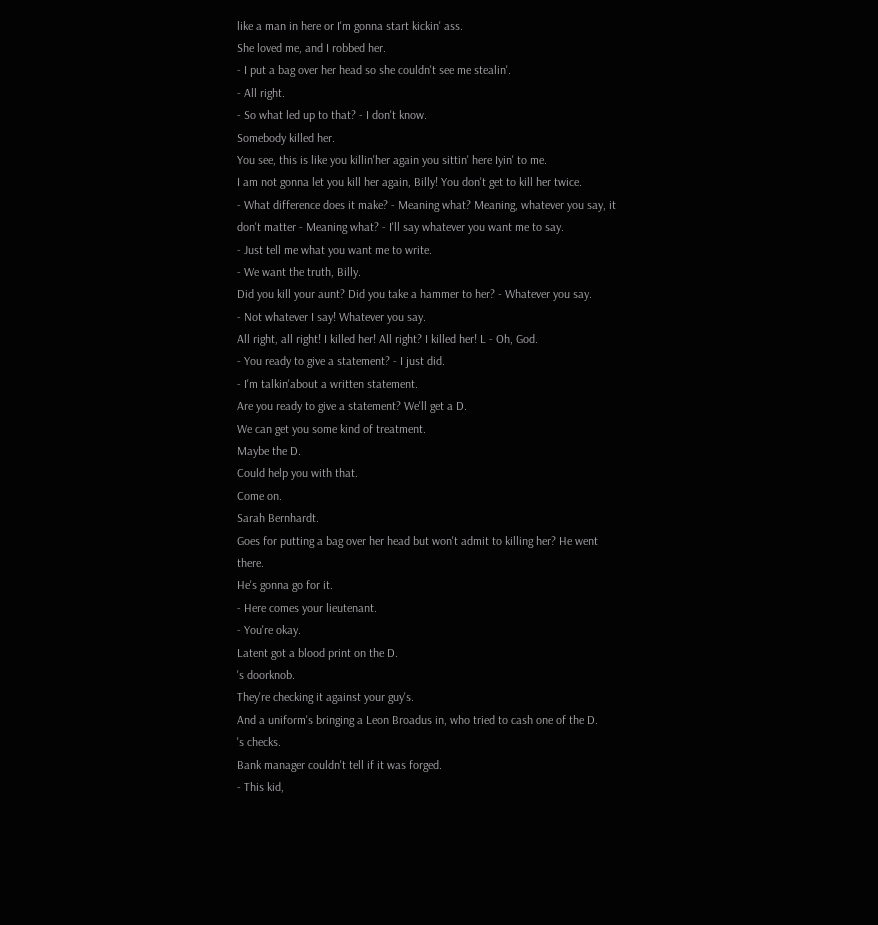like a man in here or I'm gonna start kickin' ass.
She loved me, and I robbed her.
- I put a bag over her head so she couldn't see me stealin'.
- All right.
- So what led up to that? - I don't know.
Somebody killed her.
You see, this is like you killin'her again you sittin' here Iyin' to me.
I am not gonna let you kill her again, Billy! You don't get to kill her twice.
- What difference does it make? - Meaning what? Meaning, whatever you say, it don't matter - Meaning what? - I'll say whatever you want me to say.
- Just tell me what you want me to write.
- We want the truth, Billy.
Did you kill your aunt? Did you take a hammer to her? - Whatever you say.
- Not whatever I say! Whatever you say.
All right, all right! I killed her! All right? I killed her! L - Oh, God.
- You ready to give a statement? - I just did.
- I'm talkin'about a written statement.
Are you ready to give a statement? We'll get a D.
We can get you some kind of treatment.
Maybe the D.
Could help you with that.
Come on.
Sarah Bernhardt.
Goes for putting a bag over her head but won't admit to killing her? He went there.
He's gonna go for it.
- Here comes your lieutenant.
- You're okay.
Latent got a blood print on the D.
's doorknob.
They're checking it against your guy's.
And a uniform's bringing a Leon Broadus in, who tried to cash one of the D.
's checks.
Bank manager couldn't tell if it was forged.
- This kid,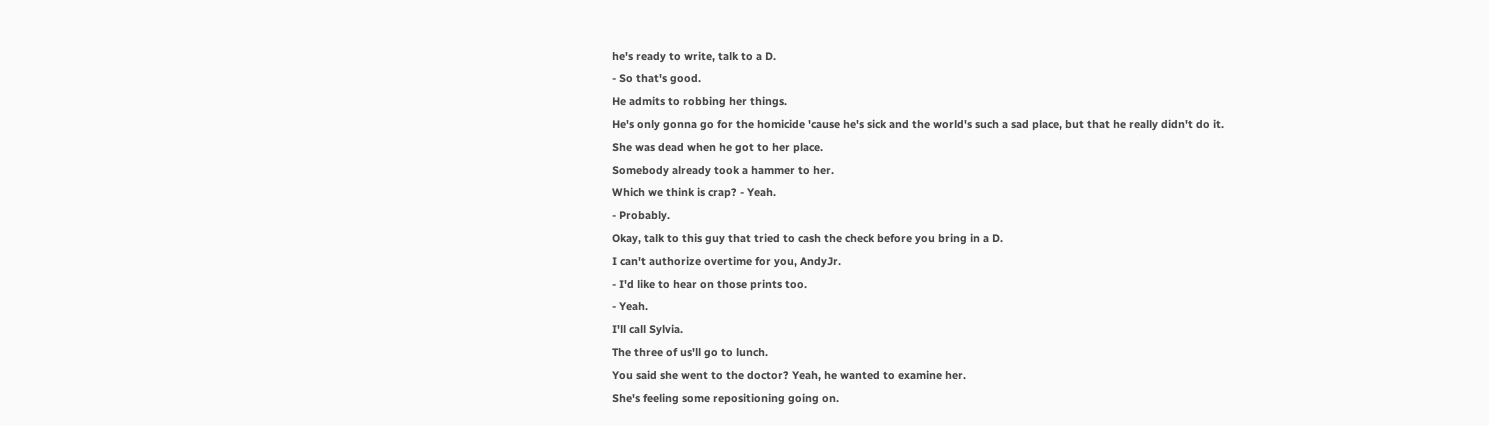he's ready to write, talk to a D.
- So that's good.
He admits to robbing her things.
He's only gonna go for the homicide 'cause he's sick and the world's such a sad place, but that he really didn't do it.
She was dead when he got to her place.
Somebody already took a hammer to her.
Which we think is crap? - Yeah.
- Probably.
Okay, talk to this guy that tried to cash the check before you bring in a D.
I can't authorize overtime for you, AndyJr.
- I'd like to hear on those prints too.
- Yeah.
I'll call Sylvia.
The three of us'll go to lunch.
You said she went to the doctor? Yeah, he wanted to examine her.
She's feeling some repositioning going on.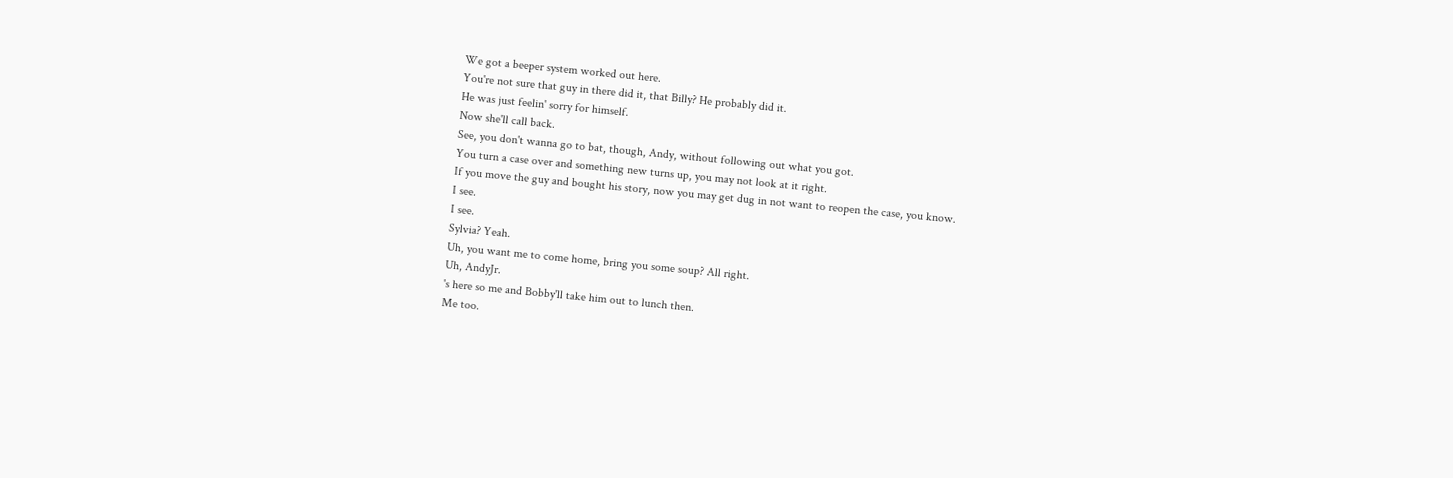We got a beeper system worked out here.
You're not sure that guy in there did it, that Billy? He probably did it.
He was just feelin' sorry for himself.
Now she'll call back.
See, you don't wanna go to bat, though, Andy, without following out what you got.
You turn a case over and something new turns up, you may not look at it right.
If you move the guy and bought his story, now you may get dug in not want to reopen the case, you know.
I see.
I see.
Sylvia? Yeah.
Uh, you want me to come home, bring you some soup? All right.
Uh, AndyJr.
's here so me and Bobby'll take him out to lunch then.
Me too.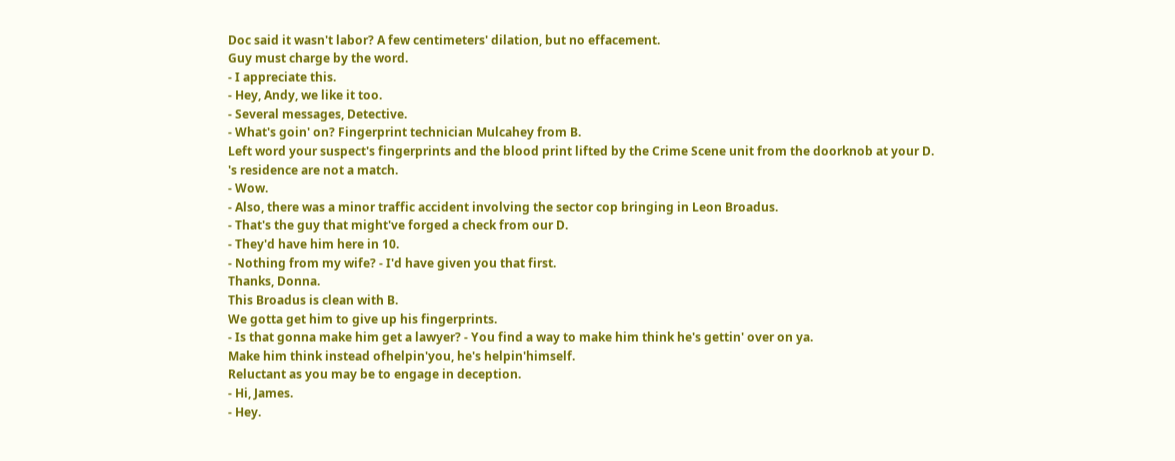Doc said it wasn't labor? A few centimeters' dilation, but no effacement.
Guy must charge by the word.
- I appreciate this.
- Hey, Andy, we like it too.
- Several messages, Detective.
- What's goin' on? Fingerprint technician Mulcahey from B.
Left word your suspect's fingerprints and the blood print lifted by the Crime Scene unit from the doorknob at your D.
's residence are not a match.
- Wow.
- Also, there was a minor traffic accident involving the sector cop bringing in Leon Broadus.
- That's the guy that might've forged a check from our D.
- They'd have him here in 10.
- Nothing from my wife? - I'd have given you that first.
Thanks, Donna.
This Broadus is clean with B.
We gotta get him to give up his fingerprints.
- Is that gonna make him get a lawyer? - You find a way to make him think he's gettin' over on ya.
Make him think instead ofhelpin'you, he's helpin'himself.
Reluctant as you may be to engage in deception.
- Hi, James.
- Hey.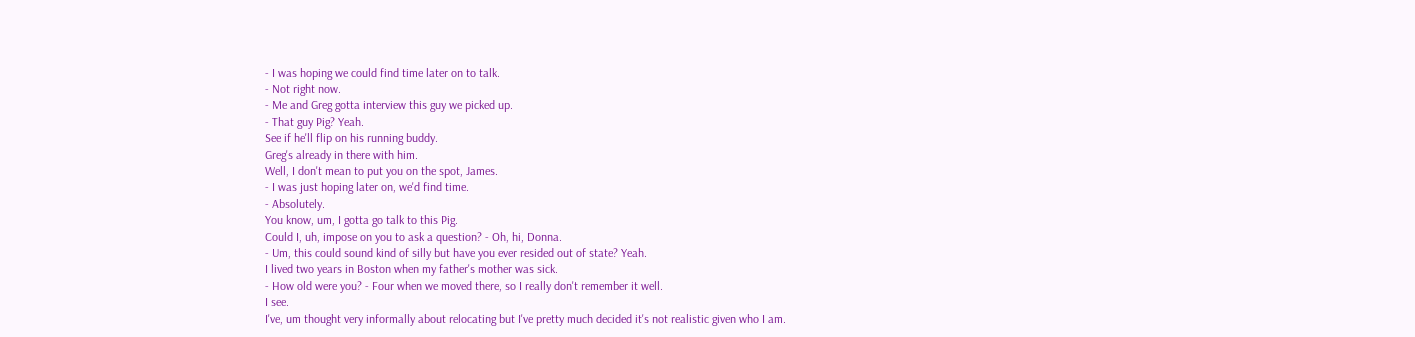- I was hoping we could find time later on to talk.
- Not right now.
- Me and Greg gotta interview this guy we picked up.
- That guy Pig? Yeah.
See if he'll flip on his running buddy.
Greg's already in there with him.
Well, I don't mean to put you on the spot, James.
- I was just hoping later on, we'd find time.
- Absolutely.
You know, um, I gotta go talk to this Pig.
Could I, uh, impose on you to ask a question? - Oh, hi, Donna.
- Um, this could sound kind of silly but have you ever resided out of state? Yeah.
I lived two years in Boston when my father's mother was sick.
- How old were you? - Four when we moved there, so I really don't remember it well.
I see.
I've, um thought very informally about relocating but I've pretty much decided it's not realistic given who I am.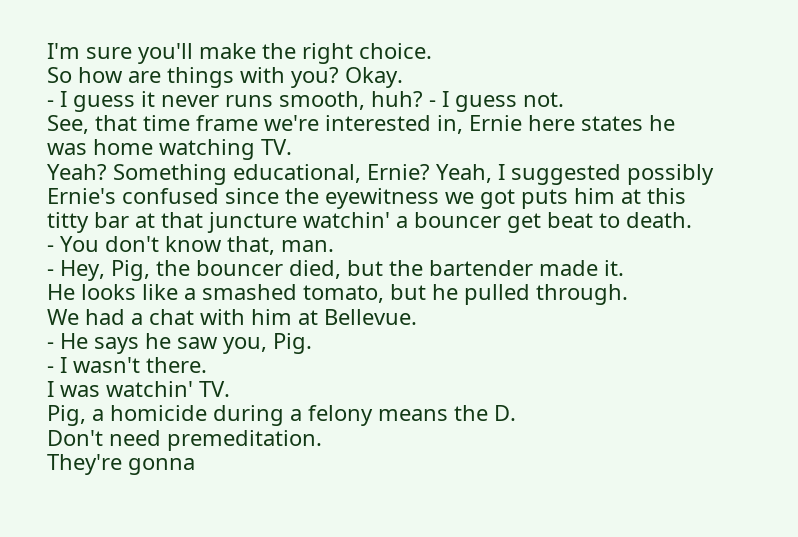I'm sure you'll make the right choice.
So how are things with you? Okay.
- I guess it never runs smooth, huh? - I guess not.
See, that time frame we're interested in, Ernie here states he was home watching TV.
Yeah? Something educational, Ernie? Yeah, I suggested possibly Ernie's confused since the eyewitness we got puts him at this titty bar at that juncture watchin' a bouncer get beat to death.
- You don't know that, man.
- Hey, Pig, the bouncer died, but the bartender made it.
He looks like a smashed tomato, but he pulled through.
We had a chat with him at Bellevue.
- He says he saw you, Pig.
- I wasn't there.
I was watchin' TV.
Pig, a homicide during a felony means the D.
Don't need premeditation.
They're gonna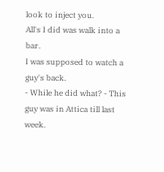look to inject you.
All's I did was walk into a bar.
I was supposed to watch a guy's back.
- While he did what? - This guy was in Attica till last week.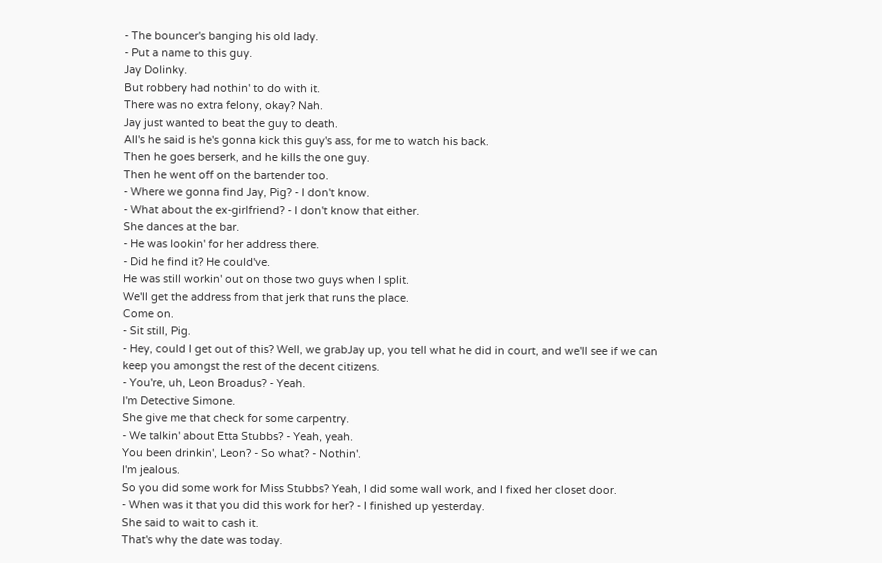- The bouncer's banging his old lady.
- Put a name to this guy.
Jay Dolinky.
But robbery had nothin' to do with it.
There was no extra felony, okay? Nah.
Jay just wanted to beat the guy to death.
All's he said is he's gonna kick this guy's ass, for me to watch his back.
Then he goes berserk, and he kills the one guy.
Then he went off on the bartender too.
- Where we gonna find Jay, Pig? - I don't know.
- What about the ex-girlfriend? - I don't know that either.
She dances at the bar.
- He was lookin' for her address there.
- Did he find it? He could've.
He was still workin' out on those two guys when I split.
We'll get the address from that jerk that runs the place.
Come on.
- Sit still, Pig.
- Hey, could I get out of this? Well, we grabJay up, you tell what he did in court, and we'll see if we can keep you amongst the rest of the decent citizens.
- You're, uh, Leon Broadus? - Yeah.
I'm Detective Simone.
She give me that check for some carpentry.
- We talkin' about Etta Stubbs? - Yeah, yeah.
You been drinkin', Leon? - So what? - Nothin'.
I'm jealous.
So you did some work for Miss Stubbs? Yeah, I did some wall work, and I fixed her closet door.
- When was it that you did this work for her? - I finished up yesterday.
She said to wait to cash it.
That's why the date was today.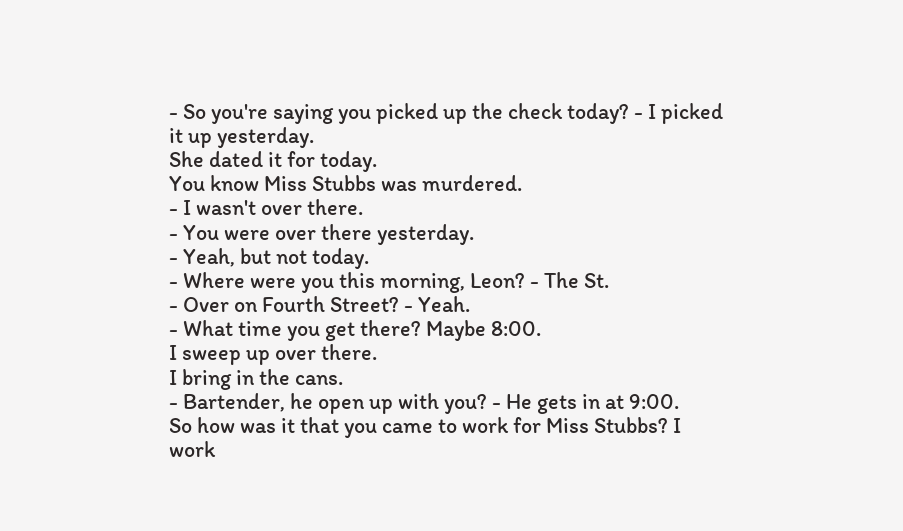- So you're saying you picked up the check today? - I picked it up yesterday.
She dated it for today.
You know Miss Stubbs was murdered.
- I wasn't over there.
- You were over there yesterday.
- Yeah, but not today.
- Where were you this morning, Leon? - The St.
- Over on Fourth Street? - Yeah.
- What time you get there? Maybe 8:00.
I sweep up over there.
I bring in the cans.
- Bartender, he open up with you? - He gets in at 9:00.
So how was it that you came to work for Miss Stubbs? I work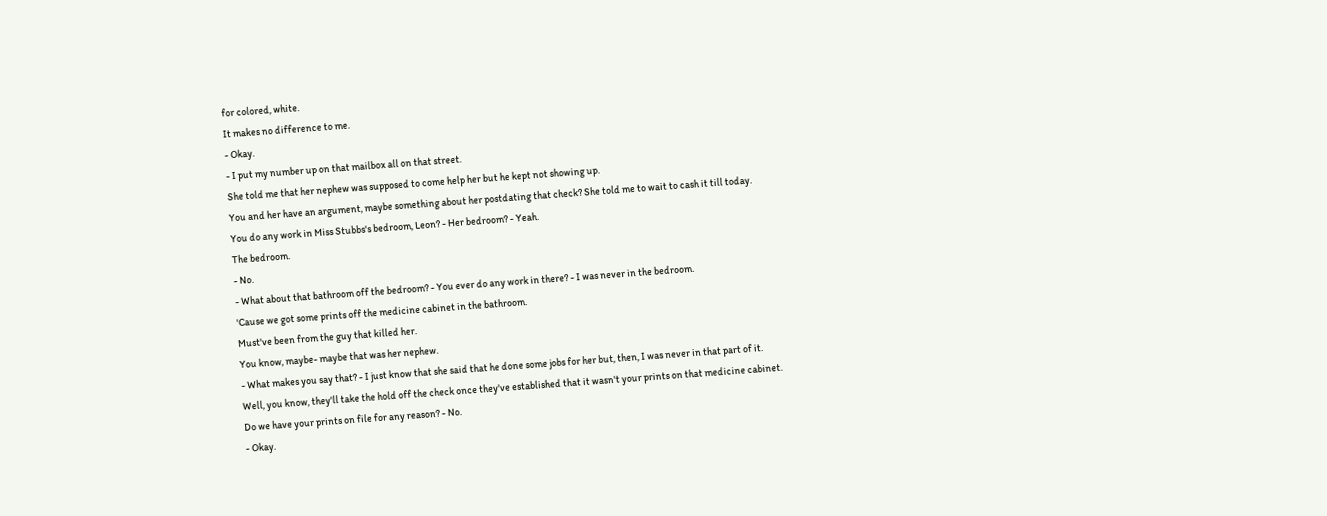for colored, white.
It makes no difference to me.
- Okay.
- I put my number up on that mailbox all on that street.
She told me that her nephew was supposed to come help her but he kept not showing up.
You and her have an argument, maybe something about her postdating that check? She told me to wait to cash it till today.
You do any work in Miss Stubbs's bedroom, Leon? - Her bedroom? - Yeah.
The bedroom.
- No.
- What about that bathroom off the bedroom? - You ever do any work in there? - I was never in the bedroom.
'Cause we got some prints off the medicine cabinet in the bathroom.
Must've been from the guy that killed her.
You know, maybe- maybe that was her nephew.
- What makes you say that? - I just know that she said that he done some jobs for her but, then, I was never in that part of it.
Well, you know, they'll take the hold off the check once they've established that it wasn't your prints on that medicine cabinet.
Do we have your prints on file for any reason? - No.
- Okay.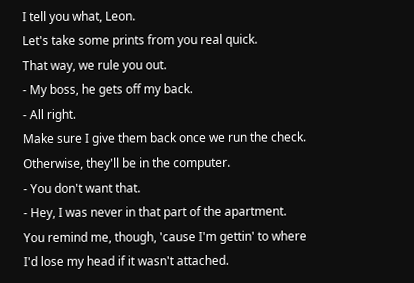I tell you what, Leon.
Let's take some prints from you real quick.
That way, we rule you out.
- My boss, he gets off my back.
- All right.
Make sure I give them back once we run the check.
Otherwise, they'll be in the computer.
- You don't want that.
- Hey, I was never in that part of the apartment.
You remind me, though, 'cause I'm gettin' to where I'd lose my head if it wasn't attached.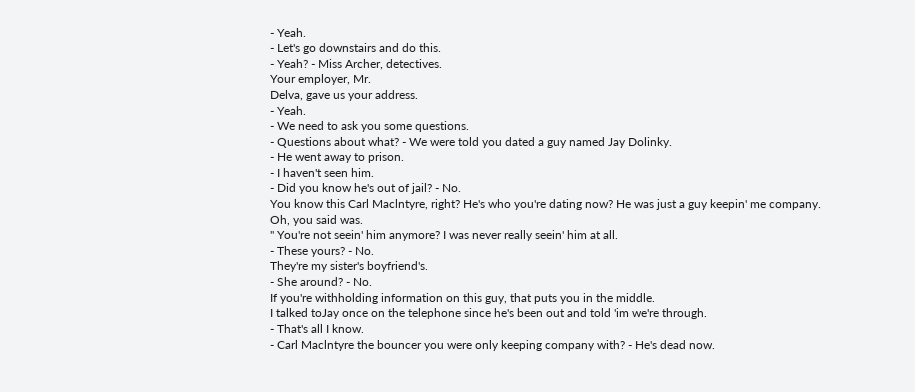- Yeah.
- Let's go downstairs and do this.
- Yeah? - Miss Archer, detectives.
Your employer, Mr.
Delva, gave us your address.
- Yeah.
- We need to ask you some questions.
- Questions about what? - We were told you dated a guy named Jay Dolinky.
- He went away to prison.
- I haven't seen him.
- Did you know he's out of jail? - No.
You know this Carl Maclntyre, right? He's who you're dating now? He was just a guy keepin' me company.
Oh, you said was.
" You're not seein' him anymore? I was never really seein' him at all.
- These yours? - No.
They're my sister's boyfriend's.
- She around? - No.
If you're withholding information on this guy, that puts you in the middle.
I talked toJay once on the telephone since he's been out and told 'im we're through.
- That's all I know.
- Carl Maclntyre the bouncer you were only keeping company with? - He's dead now.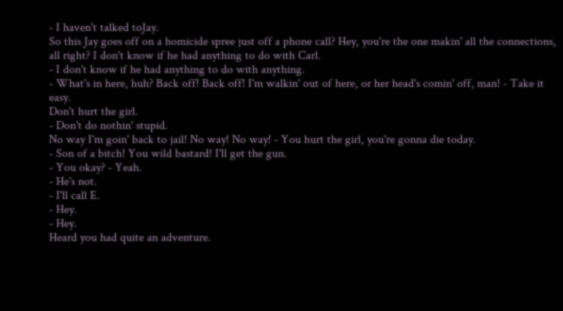- I haven't talked toJay.
So this Jay goes off on a homicide spree just off a phone call? Hey, you're the one makin' all the connections, all right? I don't know if he had anything to do with Carl.
- I don't know if he had anything to do with anything.
- What's in here, huh? Back off! Back off! I'm walkin' out of here, or her head's comin' off, man! - Take it easy.
Don't hurt the girl.
- Don't do nothin' stupid.
No way I'm goin' back to jail! No way! No way! - You hurt the girl, you're gonna die today.
- Son of a bitch! You wild bastard! I'll get the gun.
- You okay? - Yeah.
- He's not.
- I'll call E.
- Hey.
- Hey.
Heard you had quite an adventure.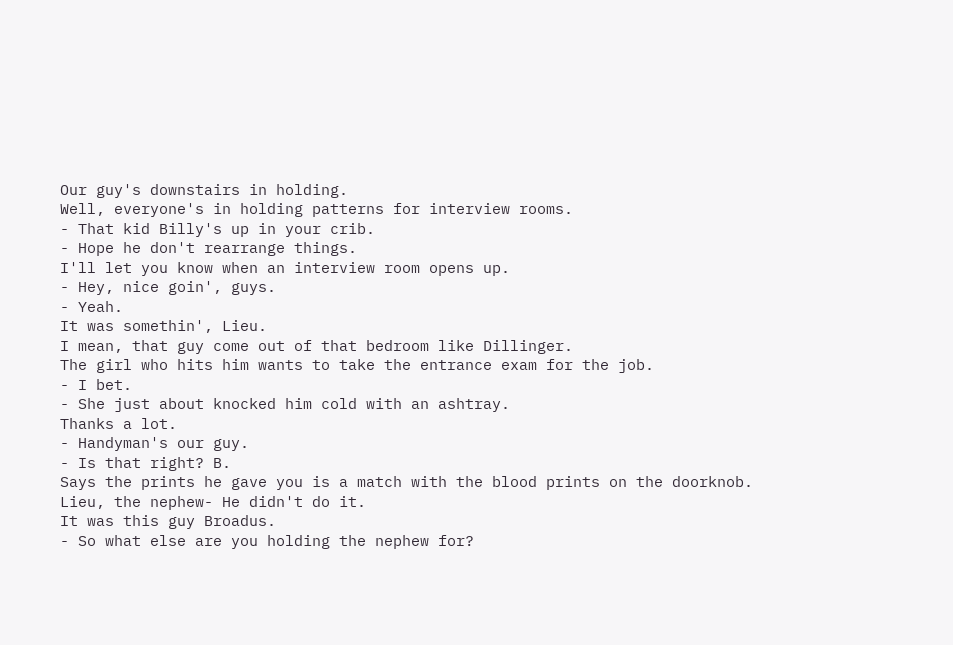Our guy's downstairs in holding.
Well, everyone's in holding patterns for interview rooms.
- That kid Billy's up in your crib.
- Hope he don't rearrange things.
I'll let you know when an interview room opens up.
- Hey, nice goin', guys.
- Yeah.
It was somethin', Lieu.
I mean, that guy come out of that bedroom like Dillinger.
The girl who hits him wants to take the entrance exam for the job.
- I bet.
- She just about knocked him cold with an ashtray.
Thanks a lot.
- Handyman's our guy.
- Is that right? B.
Says the prints he gave you is a match with the blood prints on the doorknob.
Lieu, the nephew- He didn't do it.
It was this guy Broadus.
- So what else are you holding the nephew for?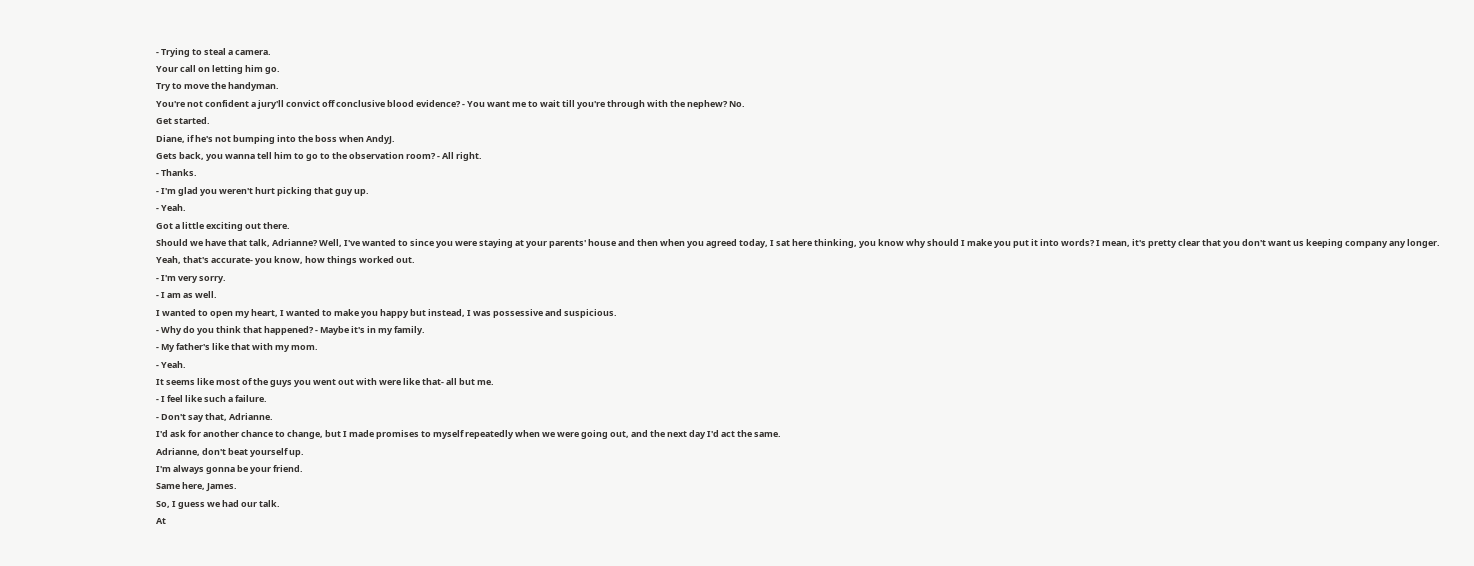- Trying to steal a camera.
Your call on letting him go.
Try to move the handyman.
You're not confident a jury'll convict off conclusive blood evidence? - You want me to wait till you're through with the nephew? No.
Get started.
Diane, if he's not bumping into the boss when AndyJ.
Gets back, you wanna tell him to go to the observation room? - All right.
- Thanks.
- I'm glad you weren't hurt picking that guy up.
- Yeah.
Got a little exciting out there.
Should we have that talk, Adrianne? Well, I've wanted to since you were staying at your parents' house and then when you agreed today, I sat here thinking, you know why should I make you put it into words? I mean, it's pretty clear that you don't want us keeping company any longer.
Yeah, that's accurate- you know, how things worked out.
- I'm very sorry.
- I am as well.
I wanted to open my heart, I wanted to make you happy but instead, I was possessive and suspicious.
- Why do you think that happened? - Maybe it's in my family.
- My father's like that with my mom.
- Yeah.
It seems like most of the guys you went out with were like that- all but me.
- I feel like such a failure.
- Don't say that, Adrianne.
I'd ask for another chance to change, but I made promises to myself repeatedly when we were going out, and the next day I'd act the same.
Adrianne, don't beat yourself up.
I'm always gonna be your friend.
Same here, James.
So, I guess we had our talk.
At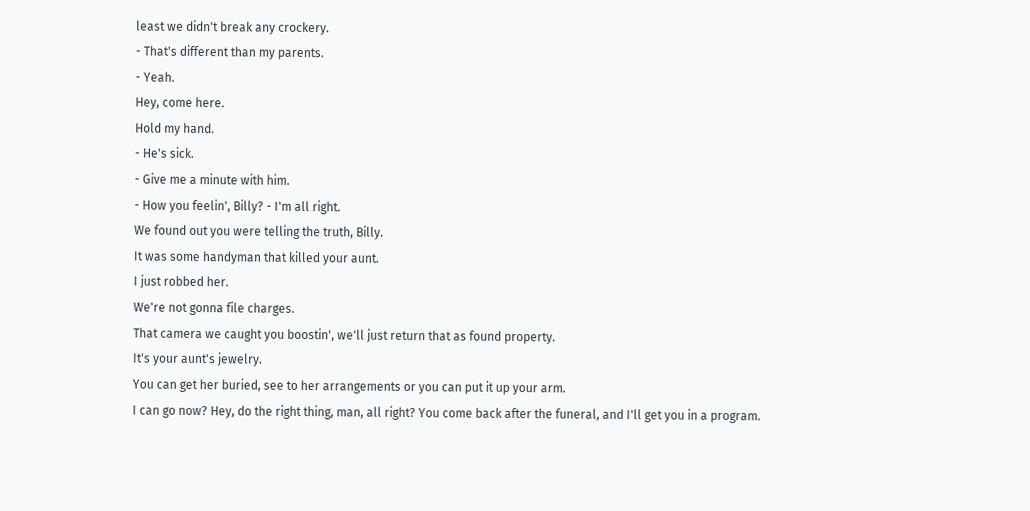least we didn't break any crockery.
- That's different than my parents.
- Yeah.
Hey, come here.
Hold my hand.
- He's sick.
- Give me a minute with him.
- How you feelin', Billy? - I'm all right.
We found out you were telling the truth, Billy.
It was some handyman that killed your aunt.
I just robbed her.
We're not gonna file charges.
That camera we caught you boostin', we'll just return that as found property.
It's your aunt's jewelry.
You can get her buried, see to her arrangements or you can put it up your arm.
I can go now? Hey, do the right thing, man, all right? You come back after the funeral, and I'll get you in a program.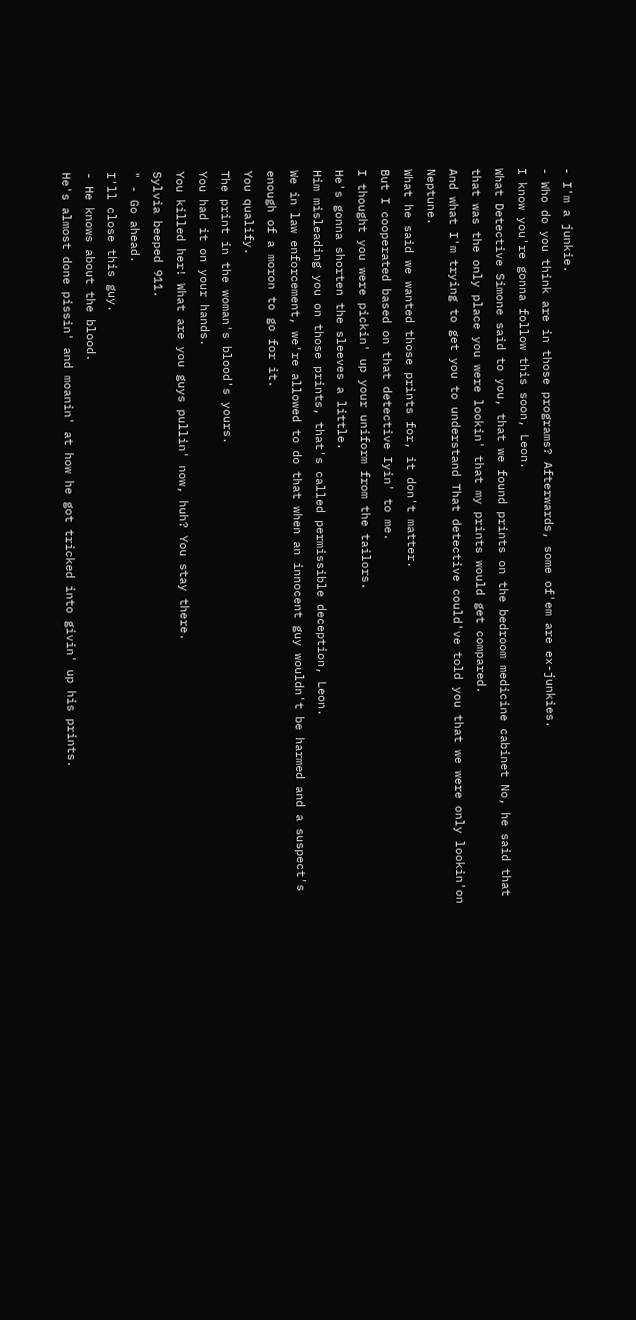- I'm a junkie.
- Who do you think are in those programs? Afterwards, some of'em are ex-junkies.
I know you're gonna follow this soon, Leon.
What Detective Simone said to you, that we found prints on the bedroom medicine cabinet No, he said that that was the only place you were lookin' that my prints would get compared.
And what I'm trying to get you to understand That detective could've told you that we were only lookin'on Neptune.
What he said we wanted those prints for, it don't matter.
But I cooperated based on that detective Iyin' to me.
I thought you were pickin' up your uniform from the tailors.
He's gonna shorten the sleeves a little.
Him misleading you on those prints, that's called permissible deception, Leon.
We in law enforcement, we're allowed to do that when an innocent guy wouldn't be harmed and a suspect's enough of a moron to go for it.
You qualify.
The print in the woman's blood's yours.
You had it on your hands.
You killed her! What are you guys pullin' now, huh? You stay there.
Sylvia beeped 911.
" - Go ahead.
I'll close this guy.
- He knows about the blood.
He's almost done pissin' and moanin' at how he got tricked into givin' up his prints.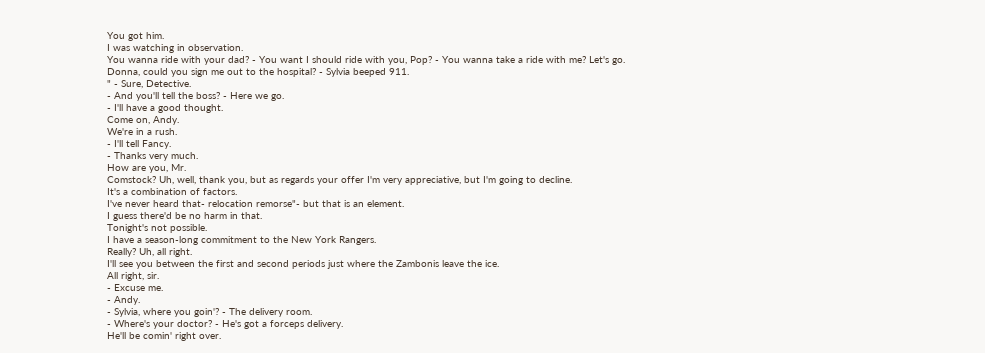You got him.
I was watching in observation.
You wanna ride with your dad? - You want I should ride with you, Pop? - You wanna take a ride with me? Let's go.
Donna, could you sign me out to the hospital? - Sylvia beeped 911.
" - Sure, Detective.
- And you'll tell the boss? - Here we go.
- I'll have a good thought.
Come on, Andy.
We're in a rush.
- I'll tell Fancy.
- Thanks very much.
How are you, Mr.
Comstock? Uh, well, thank you, but as regards your offer I'm very appreciative, but I'm going to decline.
It's a combination of factors.
I've never heard that- relocation remorse"- but that is an element.
I guess there'd be no harm in that.
Tonight's not possible.
I have a season-long commitment to the New York Rangers.
Really? Uh, all right.
I'll see you between the first and second periods just where the Zambonis leave the ice.
All right, sir.
- Excuse me.
- Andy.
- Sylvia, where you goin'? - The delivery room.
- Where's your doctor? - He's got a forceps delivery.
He'll be comin' right over.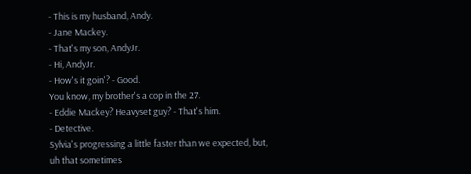- This is my husband, Andy.
- Jane Mackey.
- That's my son, AndyJr.
- Hi, AndyJr.
- How's it goin'? - Good.
You know, my brother's a cop in the 27.
- Eddie Mackey? Heavyset guy? - That's him.
- Detective.
Sylvia's progressing a little faster than we expected, but, uh that sometimes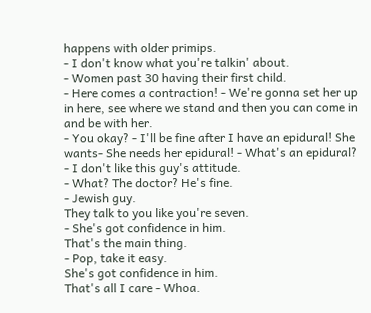happens with older primips.
- I don't know what you're talkin' about.
- Women past 30 having their first child.
- Here comes a contraction! - We're gonna set her up in here, see where we stand and then you can come in and be with her.
- You okay? - I'll be fine after I have an epidural! She wants- She needs her epidural! - What's an epidural? - I don't like this guy's attitude.
- What? The doctor? He's fine.
- Jewish guy.
They talk to you like you're seven.
- She's got confidence in him.
That's the main thing.
- Pop, take it easy.
She's got confidence in him.
That's all I care - Whoa.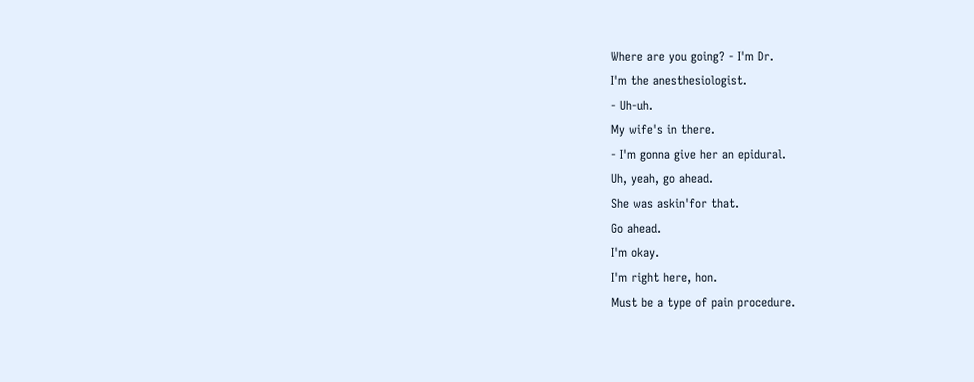Where are you going? - I'm Dr.
I'm the anesthesiologist.
- Uh-uh.
My wife's in there.
- I'm gonna give her an epidural.
Uh, yeah, go ahead.
She was askin'for that.
Go ahead.
I'm okay.
I'm right here, hon.
Must be a type of pain procedure.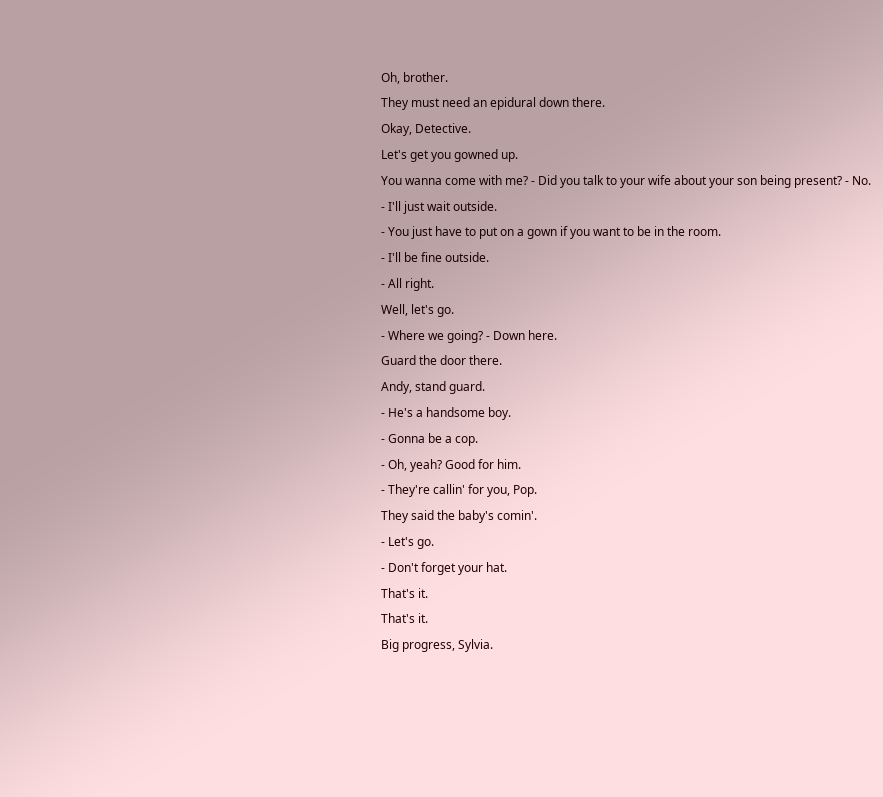Oh, brother.
They must need an epidural down there.
Okay, Detective.
Let's get you gowned up.
You wanna come with me? - Did you talk to your wife about your son being present? - No.
- I'll just wait outside.
- You just have to put on a gown if you want to be in the room.
- I'll be fine outside.
- All right.
Well, let's go.
- Where we going? - Down here.
Guard the door there.
Andy, stand guard.
- He's a handsome boy.
- Gonna be a cop.
- Oh, yeah? Good for him.
- They're callin' for you, Pop.
They said the baby's comin'.
- Let's go.
- Don't forget your hat.
That's it.
That's it.
Big progress, Sylvia.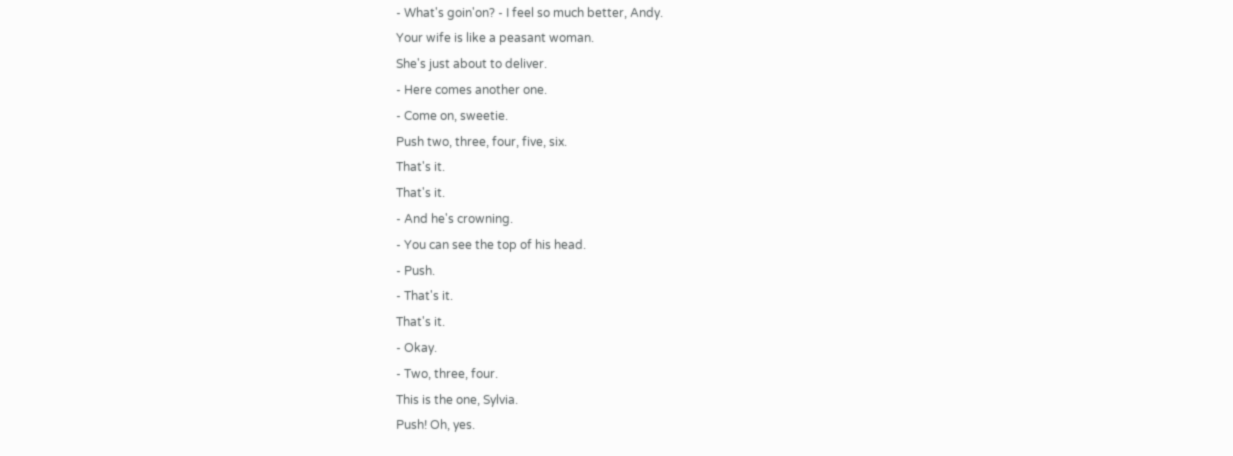- What's goin'on? - I feel so much better, Andy.
Your wife is like a peasant woman.
She's just about to deliver.
- Here comes another one.
- Come on, sweetie.
Push two, three, four, five, six.
That's it.
That's it.
- And he's crowning.
- You can see the top of his head.
- Push.
- That's it.
That's it.
- Okay.
- Two, three, four.
This is the one, Sylvia.
Push! Oh, yes.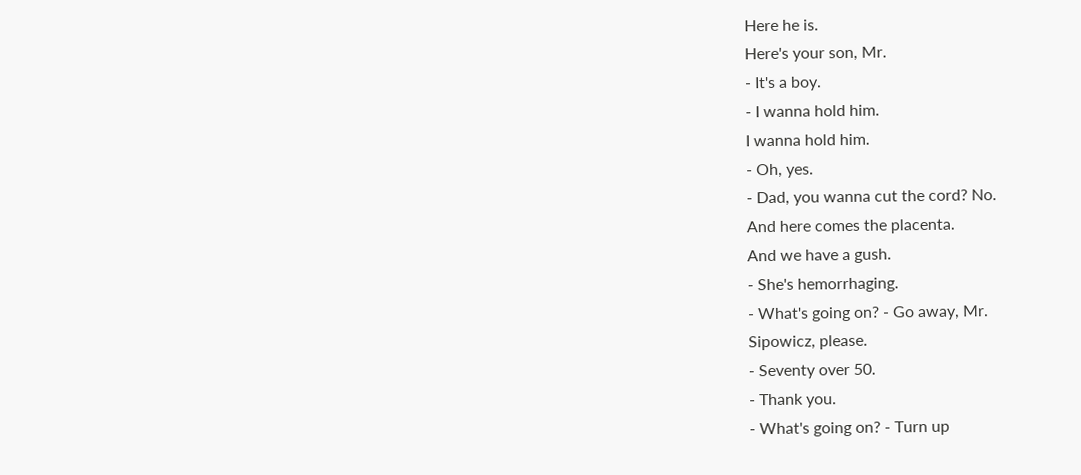Here he is.
Here's your son, Mr.
- It's a boy.
- I wanna hold him.
I wanna hold him.
- Oh, yes.
- Dad, you wanna cut the cord? No.
And here comes the placenta.
And we have a gush.
- She's hemorrhaging.
- What's going on? - Go away, Mr.
Sipowicz, please.
- Seventy over 50.
- Thank you.
- What's going on? - Turn up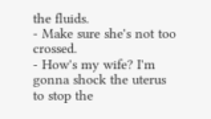the fluids.
- Make sure she's not too crossed.
- How's my wife? I'm gonna shock the uterus to stop the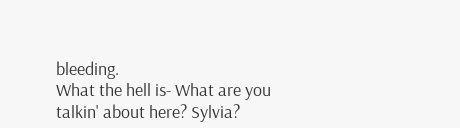bleeding.
What the hell is- What are you talkin' about here? Sylvia?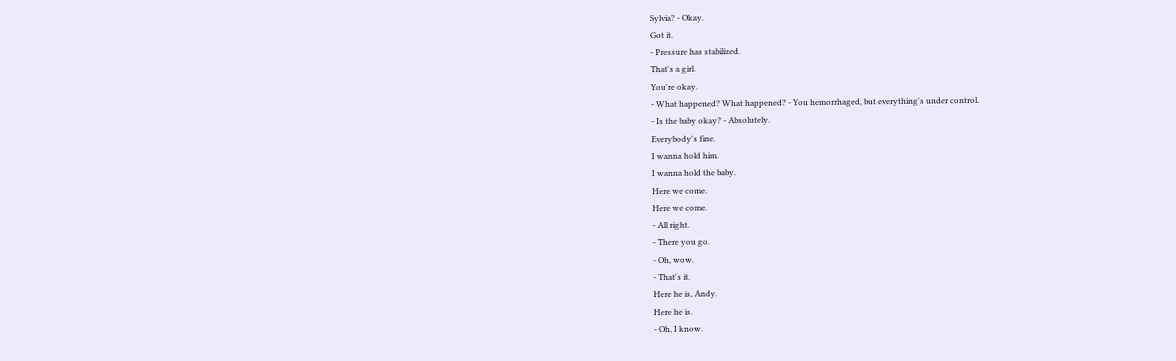Sylvia? - Okay.
Got it.
- Pressure has stabilized.
That's a girl.
You're okay.
- What happened? What happened? - You hemorrhaged, but everything's under control.
- Is the baby okay? - Absolutely.
Everybody's fine.
I wanna hold him.
I wanna hold the baby.
Here we come.
Here we come.
- All right.
- There you go.
- Oh, wow.
- That's it.
Here he is, Andy.
Here he is.
- Oh, I know.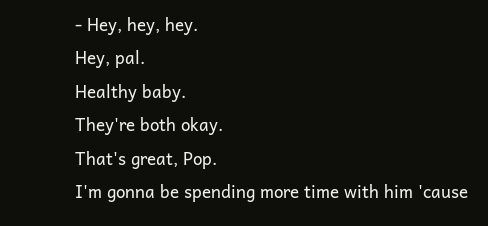- Hey, hey, hey.
Hey, pal.
Healthy baby.
They're both okay.
That's great, Pop.
I'm gonna be spending more time with him 'cause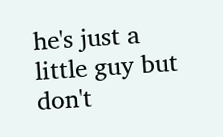he's just a little guy but don't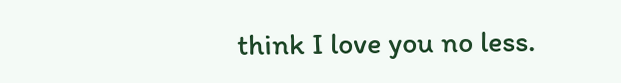think I love you no less.